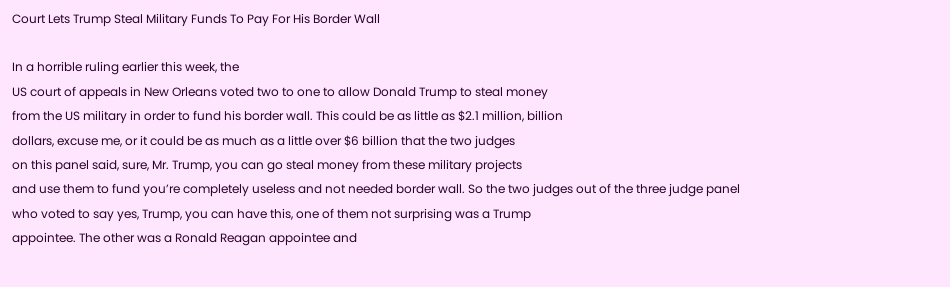Court Lets Trump Steal Military Funds To Pay For His Border Wall

In a horrible ruling earlier this week, the
US court of appeals in New Orleans voted two to one to allow Donald Trump to steal money
from the US military in order to fund his border wall. This could be as little as $2.1 million, billion
dollars, excuse me, or it could be as much as a little over $6 billion that the two judges
on this panel said, sure, Mr. Trump, you can go steal money from these military projects
and use them to fund you’re completely useless and not needed border wall. So the two judges out of the three judge panel
who voted to say yes, Trump, you can have this, one of them not surprising was a Trump
appointee. The other was a Ronald Reagan appointee and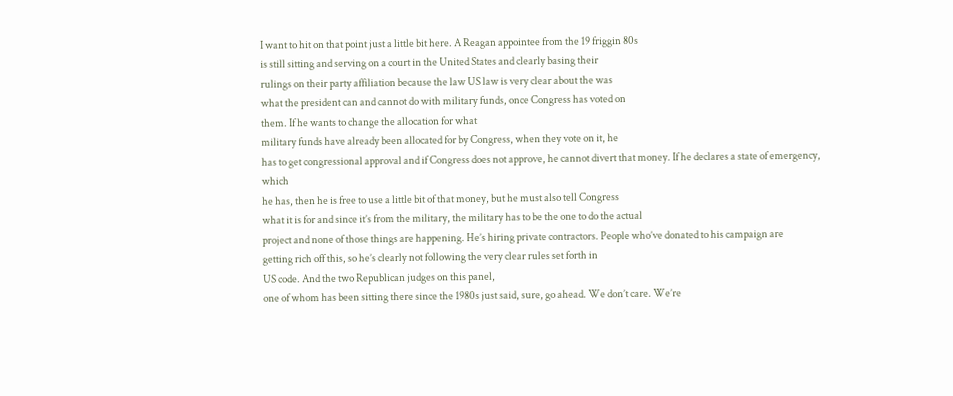I want to hit on that point just a little bit here. A Reagan appointee from the 19 friggin 80s
is still sitting and serving on a court in the United States and clearly basing their
rulings on their party affiliation because the law US law is very clear about the was
what the president can and cannot do with military funds, once Congress has voted on
them. If he wants to change the allocation for what
military funds have already been allocated for by Congress, when they vote on it, he
has to get congressional approval and if Congress does not approve, he cannot divert that money. If he declares a state of emergency, which
he has, then he is free to use a little bit of that money, but he must also tell Congress
what it is for and since it’s from the military, the military has to be the one to do the actual
project and none of those things are happening. He’s hiring private contractors. People who’ve donated to his campaign are
getting rich off this, so he’s clearly not following the very clear rules set forth in
US code. And the two Republican judges on this panel,
one of whom has been sitting there since the 1980s just said, sure, go ahead. We don’t care. We’re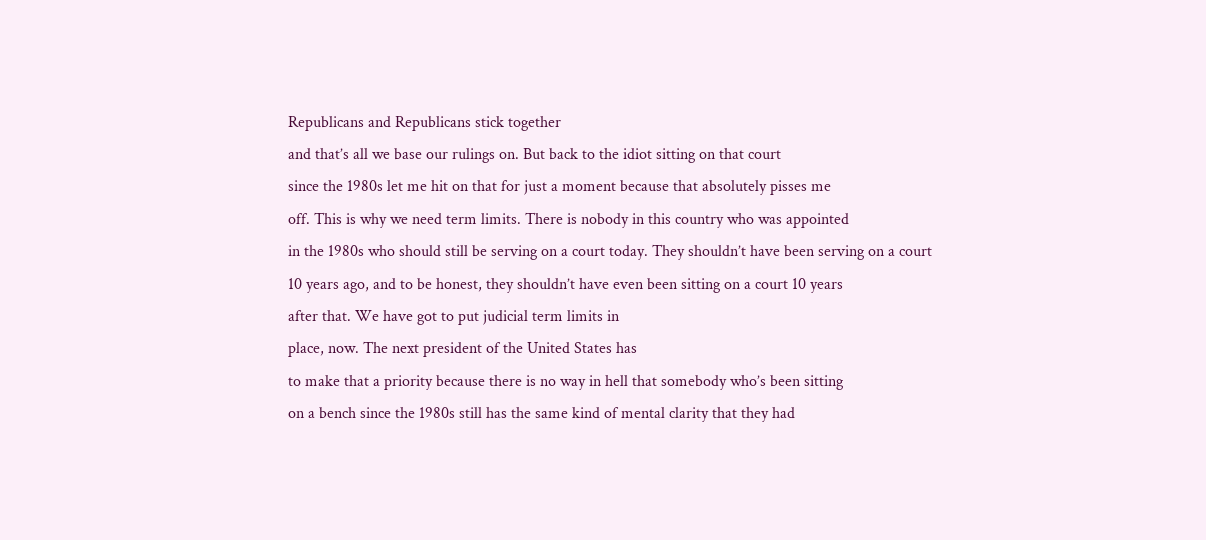Republicans and Republicans stick together
and that’s all we base our rulings on. But back to the idiot sitting on that court
since the 1980s let me hit on that for just a moment because that absolutely pisses me
off. This is why we need term limits. There is nobody in this country who was appointed
in the 1980s who should still be serving on a court today. They shouldn’t have been serving on a court
10 years ago, and to be honest, they shouldn’t have even been sitting on a court 10 years
after that. We have got to put judicial term limits in
place, now. The next president of the United States has
to make that a priority because there is no way in hell that somebody who’s been sitting
on a bench since the 1980s still has the same kind of mental clarity that they had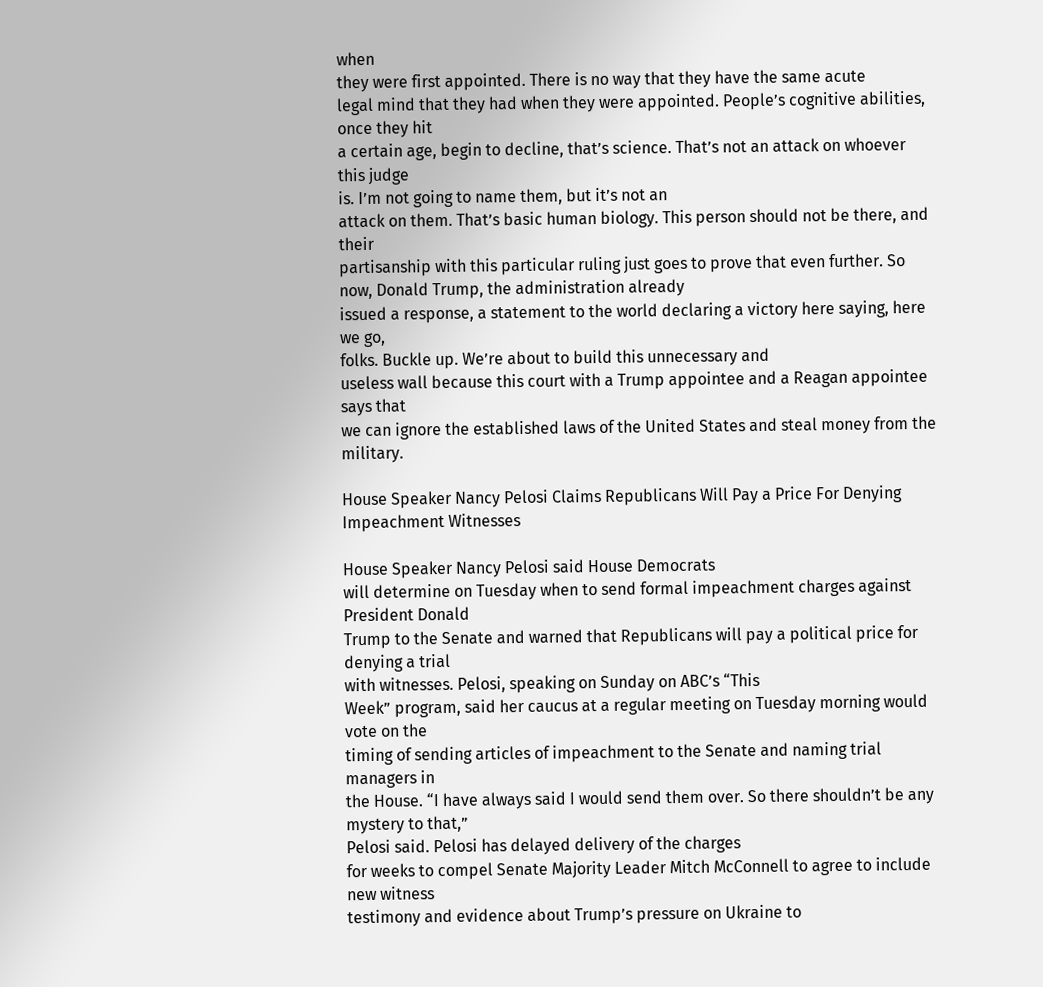when
they were first appointed. There is no way that they have the same acute
legal mind that they had when they were appointed. People’s cognitive abilities, once they hit
a certain age, begin to decline, that’s science. That’s not an attack on whoever this judge
is. I’m not going to name them, but it’s not an
attack on them. That’s basic human biology. This person should not be there, and their
partisanship with this particular ruling just goes to prove that even further. So now, Donald Trump, the administration already
issued a response, a statement to the world declaring a victory here saying, here we go,
folks. Buckle up. We’re about to build this unnecessary and
useless wall because this court with a Trump appointee and a Reagan appointee says that
we can ignore the established laws of the United States and steal money from the military.

House Speaker Nancy Pelosi Claims Republicans Will Pay a Price For Denying Impeachment Witnesses

House Speaker Nancy Pelosi said House Democrats
will determine on Tuesday when to send formal impeachment charges against President Donald
Trump to the Senate and warned that Republicans will pay a political price for denying a trial
with witnesses. Pelosi, speaking on Sunday on ABC’s “This
Week” program, said her caucus at a regular meeting on Tuesday morning would vote on the
timing of sending articles of impeachment to the Senate and naming trial managers in
the House. “I have always said I would send them over. So there shouldn’t be any mystery to that,”
Pelosi said. Pelosi has delayed delivery of the charges
for weeks to compel Senate Majority Leader Mitch McConnell to agree to include new witness
testimony and evidence about Trump’s pressure on Ukraine to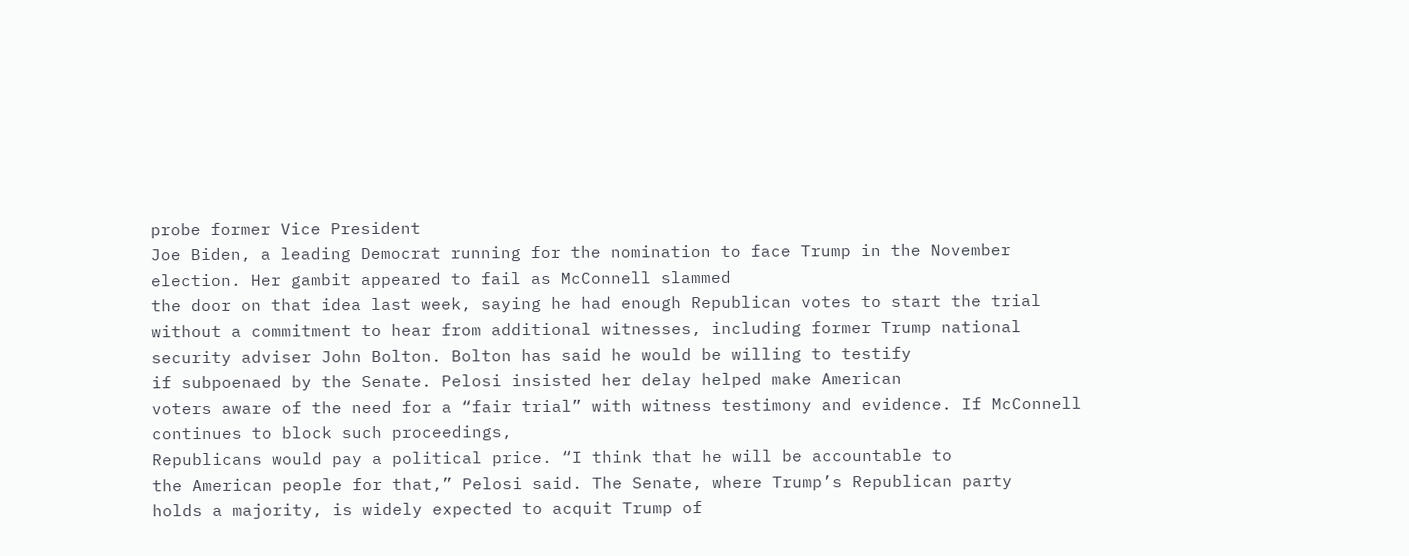probe former Vice President
Joe Biden, a leading Democrat running for the nomination to face Trump in the November
election. Her gambit appeared to fail as McConnell slammed
the door on that idea last week, saying he had enough Republican votes to start the trial
without a commitment to hear from additional witnesses, including former Trump national
security adviser John Bolton. Bolton has said he would be willing to testify
if subpoenaed by the Senate. Pelosi insisted her delay helped make American
voters aware of the need for a “fair trial” with witness testimony and evidence. If McConnell continues to block such proceedings,
Republicans would pay a political price. “I think that he will be accountable to
the American people for that,” Pelosi said. The Senate, where Trump’s Republican party
holds a majority, is widely expected to acquit Trump of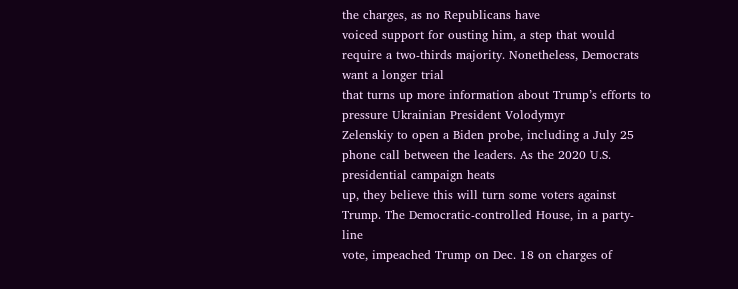the charges, as no Republicans have
voiced support for ousting him, a step that would require a two-thirds majority. Nonetheless, Democrats want a longer trial
that turns up more information about Trump’s efforts to pressure Ukrainian President Volodymyr
Zelenskiy to open a Biden probe, including a July 25 phone call between the leaders. As the 2020 U.S. presidential campaign heats
up, they believe this will turn some voters against Trump. The Democratic-controlled House, in a party-line
vote, impeached Trump on Dec. 18 on charges of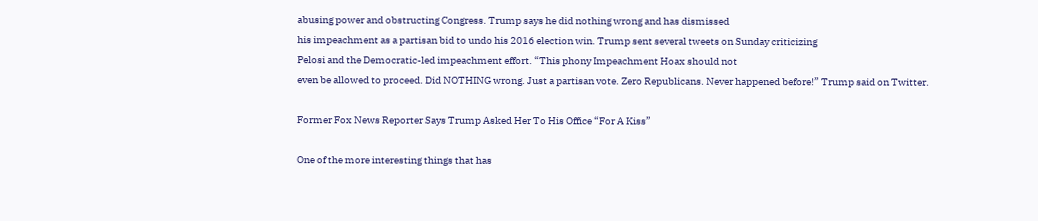abusing power and obstructing Congress. Trump says he did nothing wrong and has dismissed
his impeachment as a partisan bid to undo his 2016 election win. Trump sent several tweets on Sunday criticizing
Pelosi and the Democratic-led impeachment effort. “This phony Impeachment Hoax should not
even be allowed to proceed. Did NOTHING wrong. Just a partisan vote. Zero Republicans. Never happened before!” Trump said on Twitter.

Former Fox News Reporter Says Trump Asked Her To His Office “For A Kiss”

One of the more interesting things that has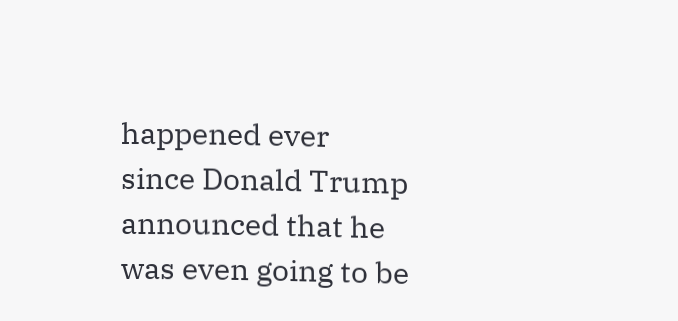happened ever since Donald Trump announced that he was even going to be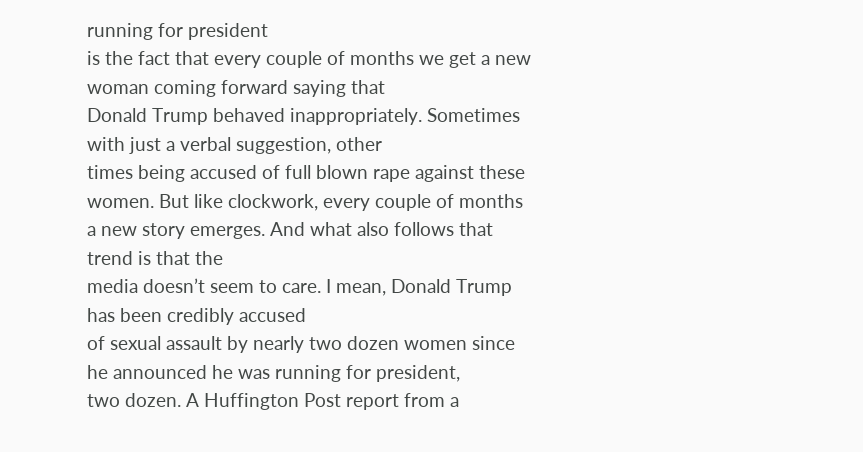running for president
is the fact that every couple of months we get a new woman coming forward saying that
Donald Trump behaved inappropriately. Sometimes with just a verbal suggestion, other
times being accused of full blown rape against these women. But like clockwork, every couple of months
a new story emerges. And what also follows that trend is that the
media doesn’t seem to care. I mean, Donald Trump has been credibly accused
of sexual assault by nearly two dozen women since he announced he was running for president,
two dozen. A Huffington Post report from a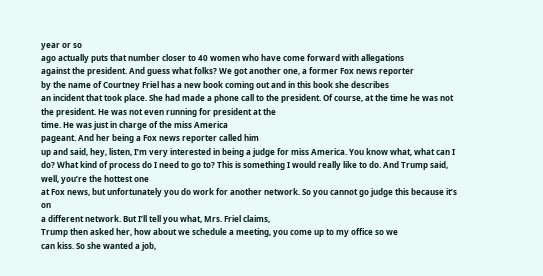year or so
ago actually puts that number closer to 40 women who have come forward with allegations
against the president. And guess what folks? We got another one, a former Fox news reporter
by the name of Courtney Friel has a new book coming out and in this book she describes
an incident that took place. She had made a phone call to the president. Of course, at the time he was not the president. He was not even running for president at the
time. He was just in charge of the miss America
pageant. And her being a Fox news reporter called him
up and said, hey, listen, I’m very interested in being a judge for miss America. You know what, what can I do? What kind of process do I need to go to? This is something I would really like to do. And Trump said, well, you’re the hottest one
at Fox news, but unfortunately you do work for another network. So you cannot go judge this because it’s on
a different network. But I’ll tell you what, Mrs. Friel claims,
Trump then asked her, how about we schedule a meeting, you come up to my office so we
can kiss. So she wanted a job,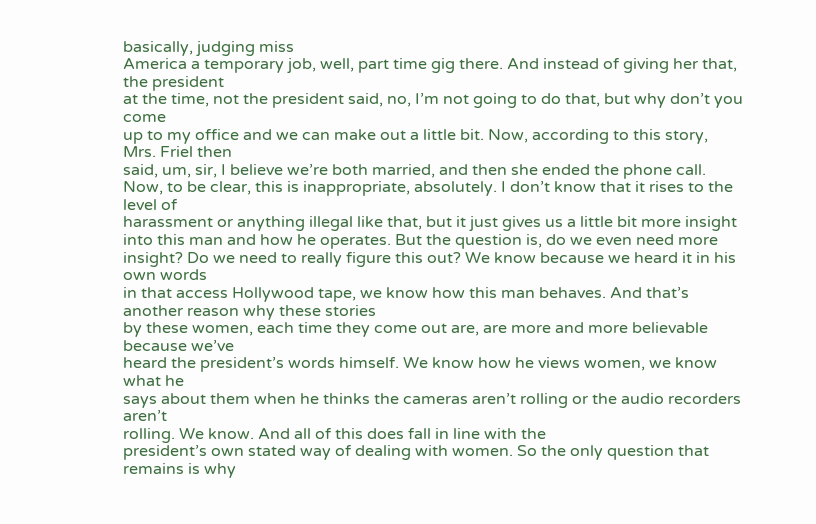basically, judging miss
America a temporary job, well, part time gig there. And instead of giving her that, the president
at the time, not the president said, no, I’m not going to do that, but why don’t you come
up to my office and we can make out a little bit. Now, according to this story, Mrs. Friel then
said, um, sir, I believe we’re both married, and then she ended the phone call. Now, to be clear, this is inappropriate, absolutely. I don’t know that it rises to the level of
harassment or anything illegal like that, but it just gives us a little bit more insight
into this man and how he operates. But the question is, do we even need more
insight? Do we need to really figure this out? We know because we heard it in his own words
in that access Hollywood tape, we know how this man behaves. And that’s another reason why these stories
by these women, each time they come out are, are more and more believable because we’ve
heard the president’s words himself. We know how he views women, we know what he
says about them when he thinks the cameras aren’t rolling or the audio recorders aren’t
rolling. We know. And all of this does fall in line with the
president’s own stated way of dealing with women. So the only question that remains is why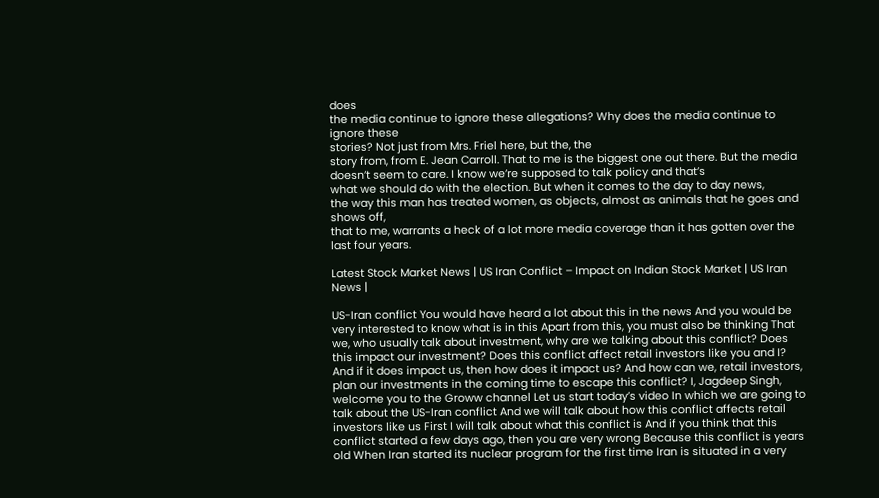does
the media continue to ignore these allegations? Why does the media continue to ignore these
stories? Not just from Mrs. Friel here, but the, the
story from, from E. Jean Carroll. That to me is the biggest one out there. But the media doesn’t seem to care. I know we’re supposed to talk policy and that’s
what we should do with the election. But when it comes to the day to day news,
the way this man has treated women, as objects, almost as animals that he goes and shows off,
that to me, warrants a heck of a lot more media coverage than it has gotten over the
last four years.

Latest Stock Market News | US Iran Conflict – Impact on Indian Stock Market | US Iran News |

US-Iran conflict You would have heard a lot about this in the news And you would be very interested to know what is in this Apart from this, you must also be thinking That we, who usually talk about investment, why are we talking about this conflict? Does this impact our investment? Does this conflict affect retail investors like you and I? And if it does impact us, then how does it impact us? And how can we, retail investors, plan our investments in the coming time to escape this conflict? I, Jagdeep Singh, welcome you to the Groww channel Let us start today’s video In which we are going to talk about the US-Iran conflict And we will talk about how this conflict affects retail investors like us First I will talk about what this conflict is And if you think that this conflict started a few days ago, then you are very wrong Because this conflict is years old When Iran started its nuclear program for the first time Iran is situated in a very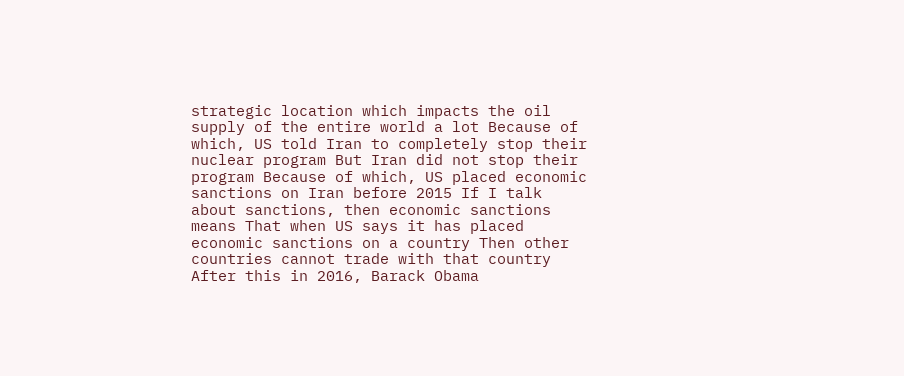strategic location which impacts the oil supply of the entire world a lot Because of which, US told Iran to completely stop their nuclear program But Iran did not stop their program Because of which, US placed economic sanctions on Iran before 2015 If I talk about sanctions, then economic sanctions means That when US says it has placed economic sanctions on a country Then other countries cannot trade with that country After this in 2016, Barack Obama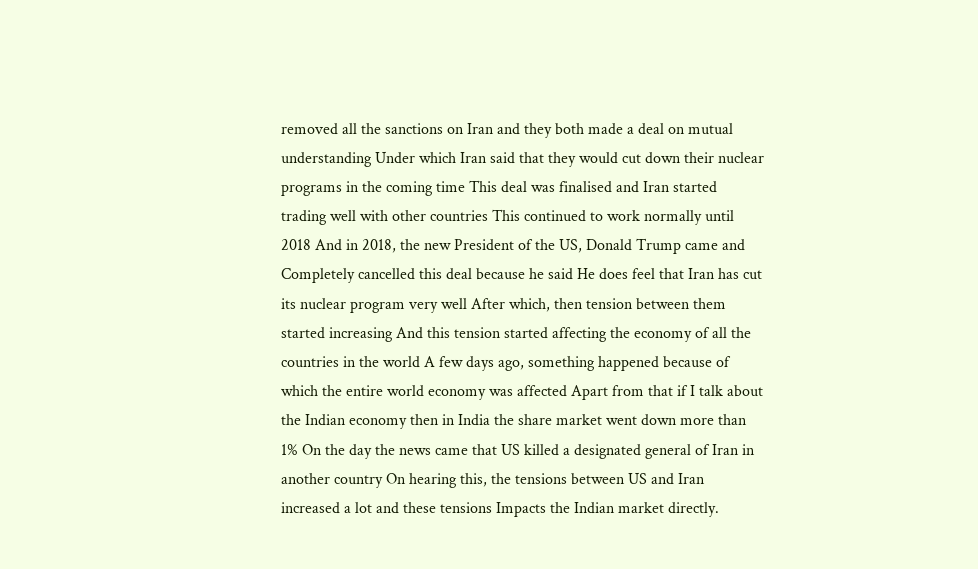removed all the sanctions on Iran and they both made a deal on mutual understanding Under which Iran said that they would cut down their nuclear programs in the coming time This deal was finalised and Iran started trading well with other countries This continued to work normally until 2018 And in 2018, the new President of the US, Donald Trump came and Completely cancelled this deal because he said He does feel that Iran has cut its nuclear program very well After which, then tension between them started increasing And this tension started affecting the economy of all the countries in the world A few days ago, something happened because of which the entire world economy was affected Apart from that if I talk about the Indian economy then in India the share market went down more than 1% On the day the news came that US killed a designated general of Iran in another country On hearing this, the tensions between US and Iran increased a lot and these tensions Impacts the Indian market directly.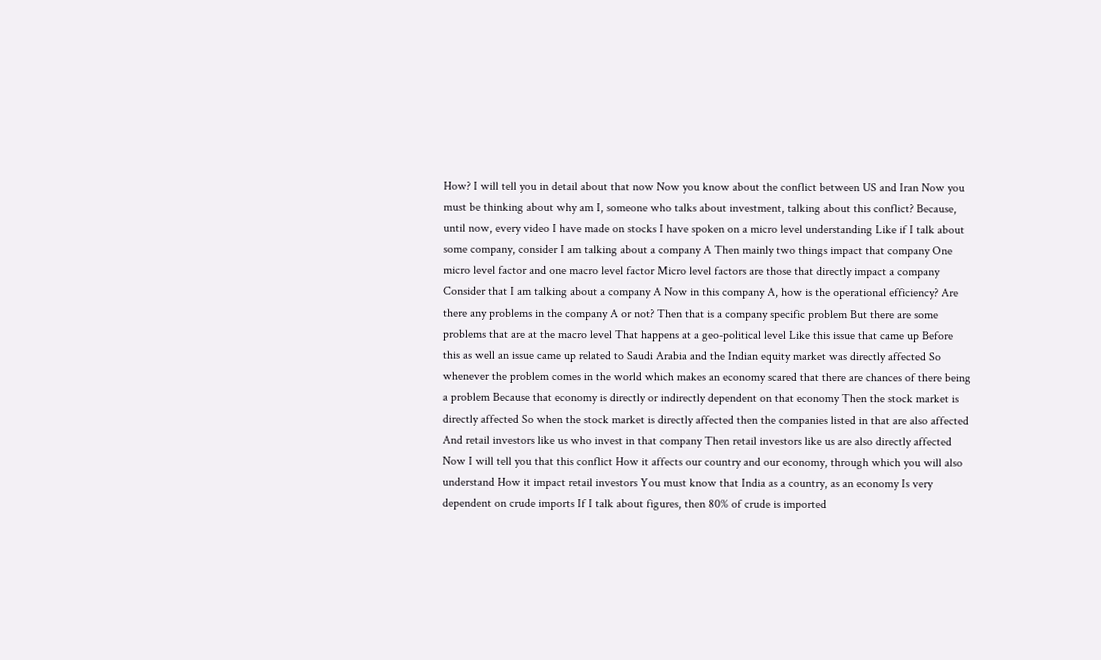How? I will tell you in detail about that now Now you know about the conflict between US and Iran Now you must be thinking about why am I, someone who talks about investment, talking about this conflict? Because, until now, every video I have made on stocks I have spoken on a micro level understanding Like if I talk about some company, consider I am talking about a company A Then mainly two things impact that company One micro level factor and one macro level factor Micro level factors are those that directly impact a company Consider that I am talking about a company A Now in this company A, how is the operational efficiency? Are there any problems in the company A or not? Then that is a company specific problem But there are some problems that are at the macro level That happens at a geo-political level Like this issue that came up Before this as well an issue came up related to Saudi Arabia and the Indian equity market was directly affected So whenever the problem comes in the world which makes an economy scared that there are chances of there being a problem Because that economy is directly or indirectly dependent on that economy Then the stock market is directly affected So when the stock market is directly affected then the companies listed in that are also affected And retail investors like us who invest in that company Then retail investors like us are also directly affected Now I will tell you that this conflict How it affects our country and our economy, through which you will also understand How it impact retail investors You must know that India as a country, as an economy Is very dependent on crude imports If I talk about figures, then 80% of crude is imported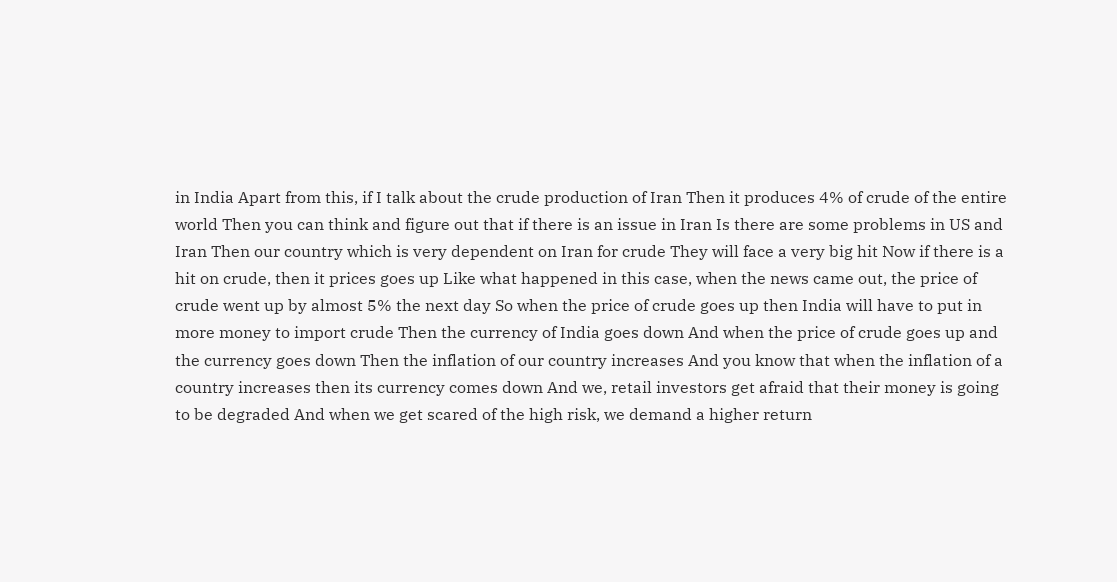in India Apart from this, if I talk about the crude production of Iran Then it produces 4% of crude of the entire world Then you can think and figure out that if there is an issue in Iran Is there are some problems in US and Iran Then our country which is very dependent on Iran for crude They will face a very big hit Now if there is a hit on crude, then it prices goes up Like what happened in this case, when the news came out, the price of crude went up by almost 5% the next day So when the price of crude goes up then India will have to put in more money to import crude Then the currency of India goes down And when the price of crude goes up and the currency goes down Then the inflation of our country increases And you know that when the inflation of a country increases then its currency comes down And we, retail investors get afraid that their money is going to be degraded And when we get scared of the high risk, we demand a higher return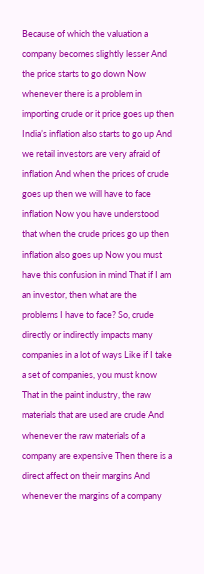Because of which the valuation a company becomes slightly lesser And the price starts to go down Now whenever there is a problem in importing crude or it price goes up then India’s inflation also starts to go up And we retail investors are very afraid of inflation And when the prices of crude goes up then we will have to face inflation Now you have understood that when the crude prices go up then inflation also goes up Now you must have this confusion in mind That if I am an investor, then what are the problems I have to face? So, crude directly or indirectly impacts many companies in a lot of ways Like if I take a set of companies, you must know That in the paint industry, the raw materials that are used are crude And whenever the raw materials of a company are expensive Then there is a direct affect on their margins And whenever the margins of a company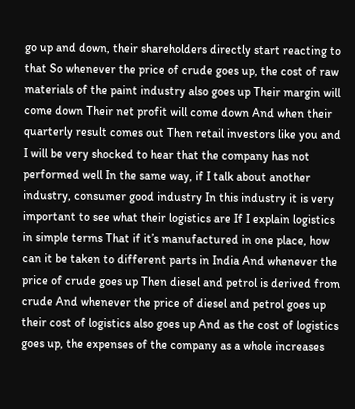go up and down, their shareholders directly start reacting to that So whenever the price of crude goes up, the cost of raw materials of the paint industry also goes up Their margin will come down Their net profit will come down And when their quarterly result comes out Then retail investors like you and I will be very shocked to hear that the company has not performed well In the same way, if I talk about another industry, consumer good industry In this industry it is very important to see what their logistics are If I explain logistics in simple terms That if it’s manufactured in one place, how can it be taken to different parts in India And whenever the price of crude goes up Then diesel and petrol is derived from crude And whenever the price of diesel and petrol goes up their cost of logistics also goes up And as the cost of logistics goes up, the expenses of the company as a whole increases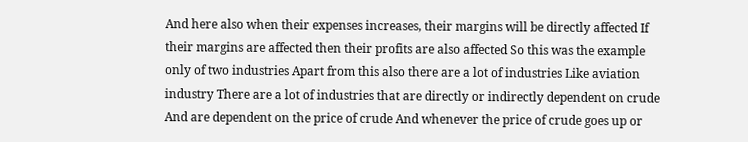And here also when their expenses increases, their margins will be directly affected If their margins are affected then their profits are also affected So this was the example only of two industries Apart from this also there are a lot of industries Like aviation industry There are a lot of industries that are directly or indirectly dependent on crude And are dependent on the price of crude And whenever the price of crude goes up or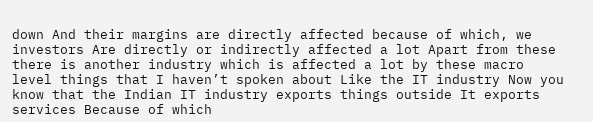down And their margins are directly affected because of which, we investors Are directly or indirectly affected a lot Apart from these there is another industry which is affected a lot by these macro level things that I haven’t spoken about Like the IT industry Now you know that the Indian IT industry exports things outside It exports services Because of which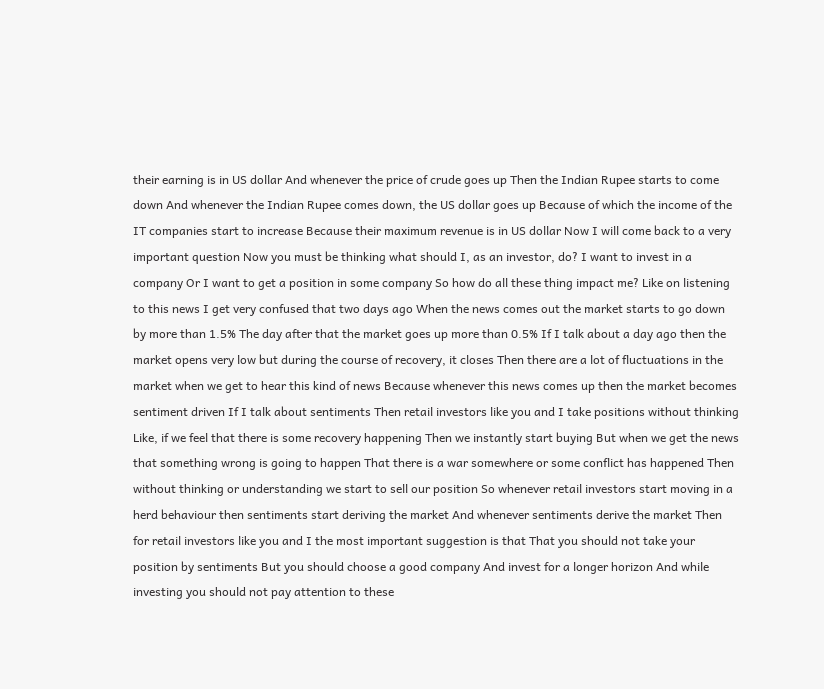their earning is in US dollar And whenever the price of crude goes up Then the Indian Rupee starts to come down And whenever the Indian Rupee comes down, the US dollar goes up Because of which the income of the IT companies start to increase Because their maximum revenue is in US dollar Now I will come back to a very important question Now you must be thinking what should I, as an investor, do? I want to invest in a company Or I want to get a position in some company So how do all these thing impact me? Like on listening to this news I get very confused that two days ago When the news comes out the market starts to go down by more than 1.5% The day after that the market goes up more than 0.5% If I talk about a day ago then the market opens very low but during the course of recovery, it closes Then there are a lot of fluctuations in the market when we get to hear this kind of news Because whenever this news comes up then the market becomes sentiment driven If I talk about sentiments Then retail investors like you and I take positions without thinking Like, if we feel that there is some recovery happening Then we instantly start buying But when we get the news that something wrong is going to happen That there is a war somewhere or some conflict has happened Then without thinking or understanding we start to sell our position So whenever retail investors start moving in a herd behaviour then sentiments start deriving the market And whenever sentiments derive the market Then for retail investors like you and I the most important suggestion is that That you should not take your position by sentiments But you should choose a good company And invest for a longer horizon And while investing you should not pay attention to these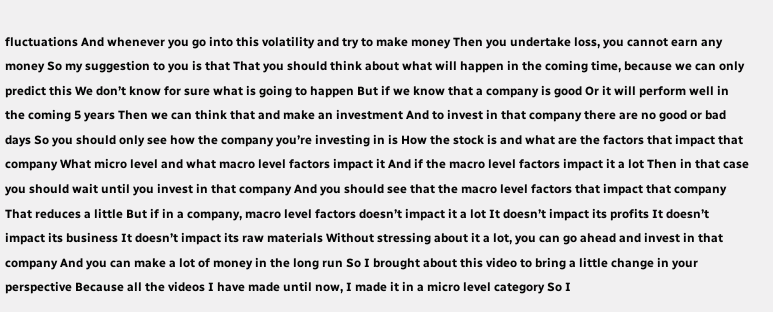fluctuations And whenever you go into this volatility and try to make money Then you undertake loss, you cannot earn any money So my suggestion to you is that That you should think about what will happen in the coming time, because we can only predict this We don’t know for sure what is going to happen But if we know that a company is good Or it will perform well in the coming 5 years Then we can think that and make an investment And to invest in that company there are no good or bad days So you should only see how the company you’re investing in is How the stock is and what are the factors that impact that company What micro level and what macro level factors impact it And if the macro level factors impact it a lot Then in that case you should wait until you invest in that company And you should see that the macro level factors that impact that company That reduces a little But if in a company, macro level factors doesn’t impact it a lot It doesn’t impact its profits It doesn’t impact its business It doesn’t impact its raw materials Without stressing about it a lot, you can go ahead and invest in that company And you can make a lot of money in the long run So I brought about this video to bring a little change in your perspective Because all the videos I have made until now, I made it in a micro level category So I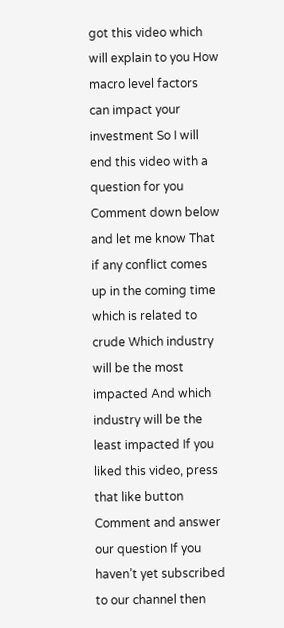got this video which will explain to you How macro level factors can impact your investment So I will end this video with a question for you Comment down below and let me know That if any conflict comes up in the coming time which is related to crude Which industry will be the most impacted And which industry will be the least impacted If you liked this video, press that like button Comment and answer our question If you haven’t yet subscribed to our channel then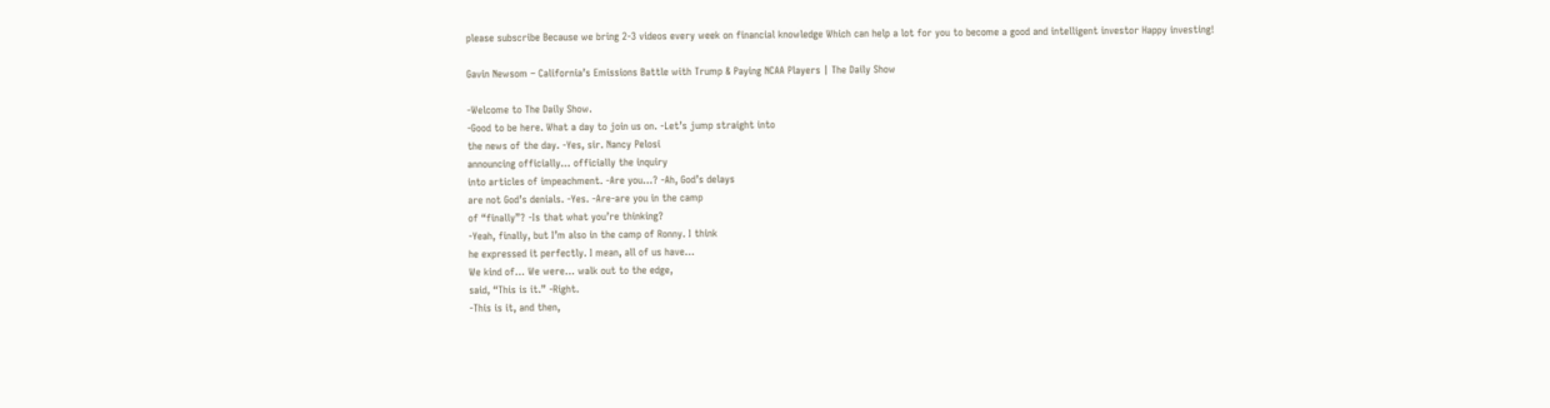please subscribe Because we bring 2-3 videos every week on financial knowledge Which can help a lot for you to become a good and intelligent investor Happy investing!

Gavin Newsom – California’s Emissions Battle with Trump & Paying NCAA Players | The Daily Show

-Welcome to The Daily Show.
-Good to be here. What a day to join us on. -Let’s jump straight into
the news of the day. -Yes, sir. Nancy Pelosi
announcing officially… officially the inquiry
into articles of impeachment. -Are you…? -Ah, God’s delays
are not God’s denials. -Yes. -Are-are you in the camp
of “finally”? -Is that what you’re thinking?
-Yeah, finally, but I’m also in the camp of Ronny. I think
he expressed it perfectly. I mean, all of us have…
We kind of… We were… walk out to the edge,
said, “This is it.” -Right.
-This is it, and then,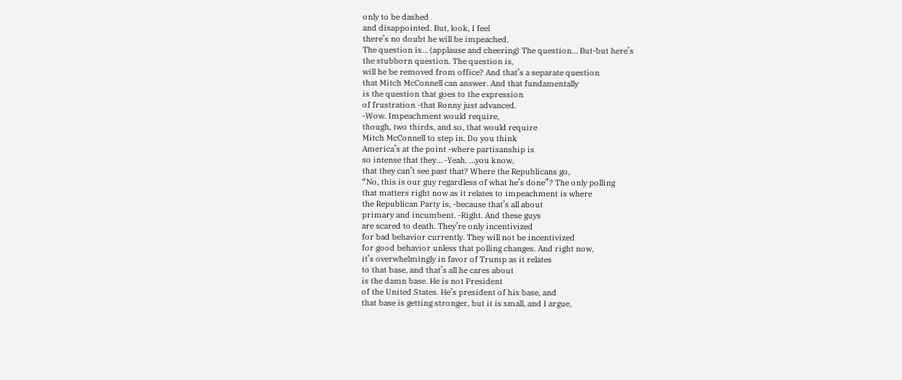only to be dashed
and disappointed. But, look, I feel
there’s no doubt he will be impeached.
The question is… (applause and cheering) The question… But-but here’s
the stubborn question. The question is,
will he be removed from office? And that’s a separate question
that Mitch McConnell can answer. And that fundamentally
is the question that goes to the expression
of frustration -that Ronny just advanced.
-Wow. Impeachment would require,
though, two thirds, and so, that would require
Mitch McConnell to step in. Do you think
America’s at the point -where partisanship is
so intense that they… -Yeah. …you know,
that they can’t see past that? Where the Republicans go,
“No, this is our guy regardless of what he’s done”? The only polling
that matters right now as it relates to impeachment is where
the Republican Party is, -because that’s all about
primary and incumbent. -Right. And these guys
are scared to death. They’re only incentivized
for bad behavior currently. They will not be incentivized
for good behavior unless that polling changes. And right now,
it’s overwhelmingly in favor of Trump as it relates
to that base, and that’s all he cares about
is the damn base. He is not President
of the United States. He’s president of his base, and
that base is getting stronger, but it is small, and I argue,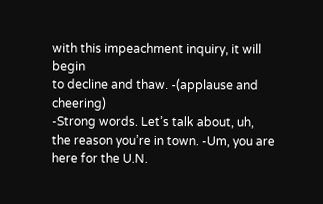with this impeachment inquiry, it will begin
to decline and thaw. -(applause and cheering)
-Strong words. Let’s talk about, uh,
the reason you’re in town. -Um, you are here for the U.N.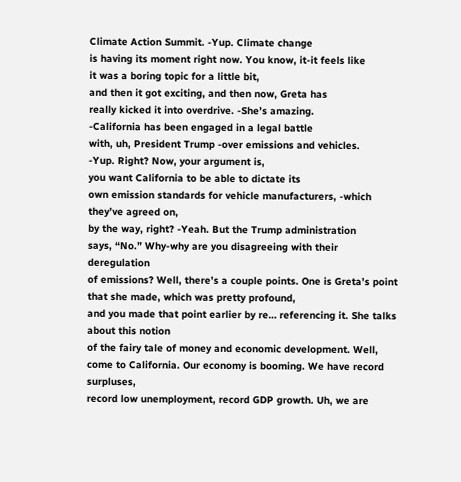Climate Action Summit. -Yup. Climate change
is having its moment right now. You know, it-it feels like
it was a boring topic for a little bit,
and then it got exciting, and then now, Greta has
really kicked it into overdrive. -She’s amazing.
-California has been engaged in a legal battle
with, uh, President Trump -over emissions and vehicles.
-Yup. Right? Now, your argument is,
you want California to be able to dictate its
own emission standards for vehicle manufacturers, -which they’ve agreed on,
by the way, right? -Yeah. But the Trump administration
says, “No.” Why-why are you disagreeing with their deregulation
of emissions? Well, there’s a couple points. One is Greta’s point
that she made, which was pretty profound,
and you made that point earlier by re… referencing it. She talks about this notion
of the fairy tale of money and economic development. Well, come to California. Our economy is booming. We have record surpluses,
record low unemployment, record GDP growth. Uh, we are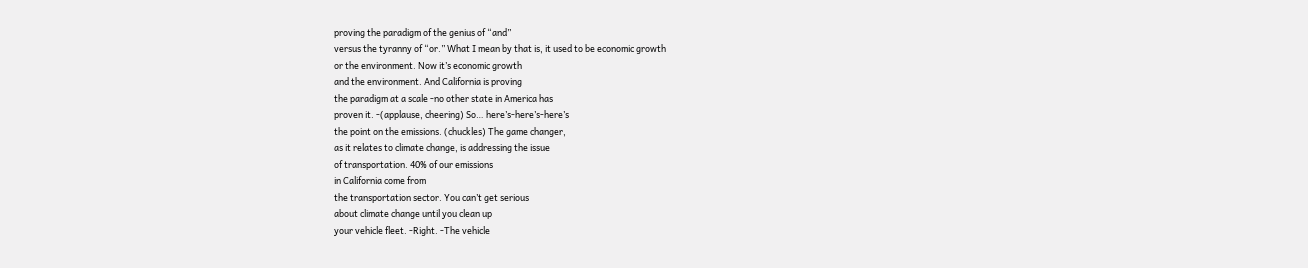proving the paradigm of the genius of “and”
versus the tyranny of “or.” What I mean by that is, it used to be economic growth
or the environment. Now it’s economic growth
and the environment. And California is proving
the paradigm at a scale -no other state in America has
proven it. -(applause, cheering) So… here’s-here’s-here’s
the point on the emissions. (chuckles) The game changer,
as it relates to climate change, is addressing the issue
of transportation. 40% of our emissions
in California come from
the transportation sector. You can’t get serious
about climate change until you clean up
your vehicle fleet. -Right. -The vehicle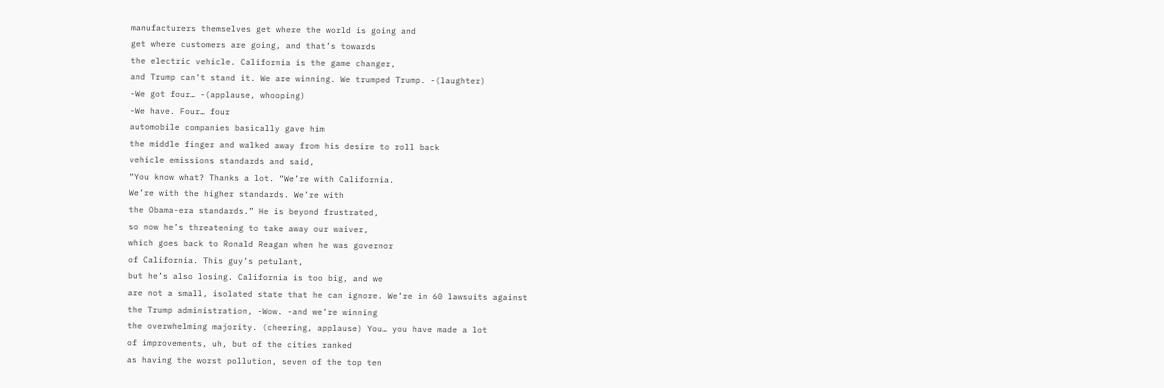manufacturers themselves get where the world is going and
get where customers are going, and that’s towards
the electric vehicle. California is the game changer,
and Trump can’t stand it. We are winning. We trumped Trump. -(laughter)
-We got four… -(applause, whooping)
-We have. Four… four
automobile companies basically gave him
the middle finger and walked away from his desire to roll back
vehicle emissions standards and said,
“You know what? Thanks a lot. “We’re with California.
We’re with the higher standards. We’re with
the Obama-era standards.” He is beyond frustrated,
so now he’s threatening to take away our waiver,
which goes back to Ronald Reagan when he was governor
of California. This guy’s petulant,
but he’s also losing. California is too big, and we
are not a small, isolated state that he can ignore. We’re in 60 lawsuits against
the Trump administration, -Wow. -and we’re winning
the overwhelming majority. (cheering, applause) You… you have made a lot
of improvements, uh, but of the cities ranked
as having the worst pollution, seven of the top ten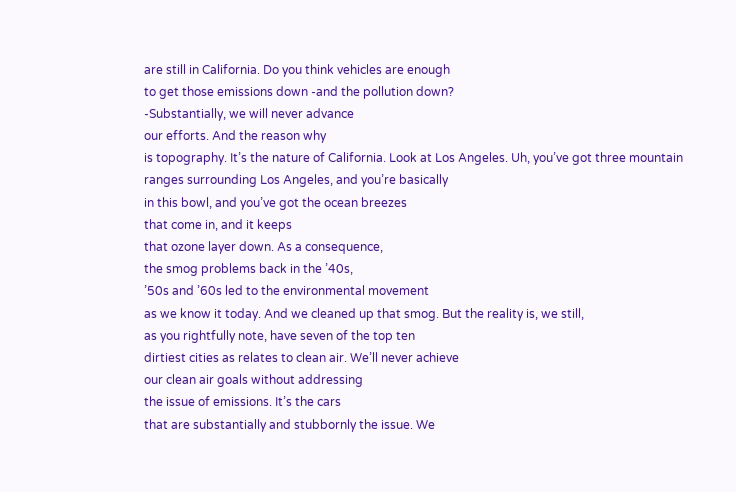are still in California. Do you think vehicles are enough
to get those emissions down -and the pollution down?
-Substantially, we will never advance
our efforts. And the reason why
is topography. It’s the nature of California. Look at Los Angeles. Uh, you’ve got three mountain
ranges surrounding Los Angeles, and you’re basically
in this bowl, and you’ve got the ocean breezes
that come in, and it keeps
that ozone layer down. As a consequence,
the smog problems back in the ’40s,
’50s and ’60s led to the environmental movement
as we know it today. And we cleaned up that smog. But the reality is, we still,
as you rightfully note, have seven of the top ten
dirtiest cities as relates to clean air. We’ll never achieve
our clean air goals without addressing
the issue of emissions. It’s the cars
that are substantially and stubbornly the issue. We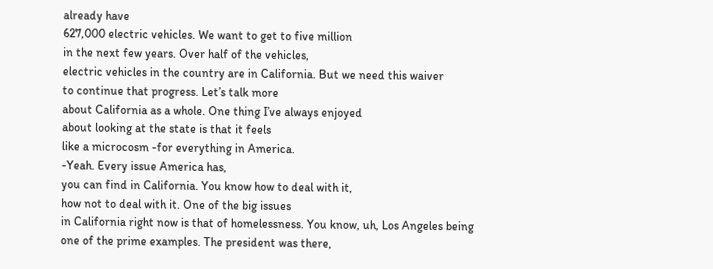already have
627,000 electric vehicles. We want to get to five million
in the next few years. Over half of the vehicles,
electric vehicles in the country are in California. But we need this waiver
to continue that progress. Let’s talk more
about California as a whole. One thing I’ve always enjoyed
about looking at the state is that it feels
like a microcosm -for everything in America.
-Yeah. Every issue America has,
you can find in California. You know how to deal with it,
how not to deal with it. One of the big issues
in California right now is that of homelessness. You know, uh, Los Angeles being
one of the prime examples. The president was there,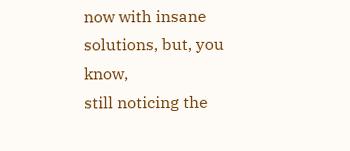now with insane solutions, but, you know,
still noticing the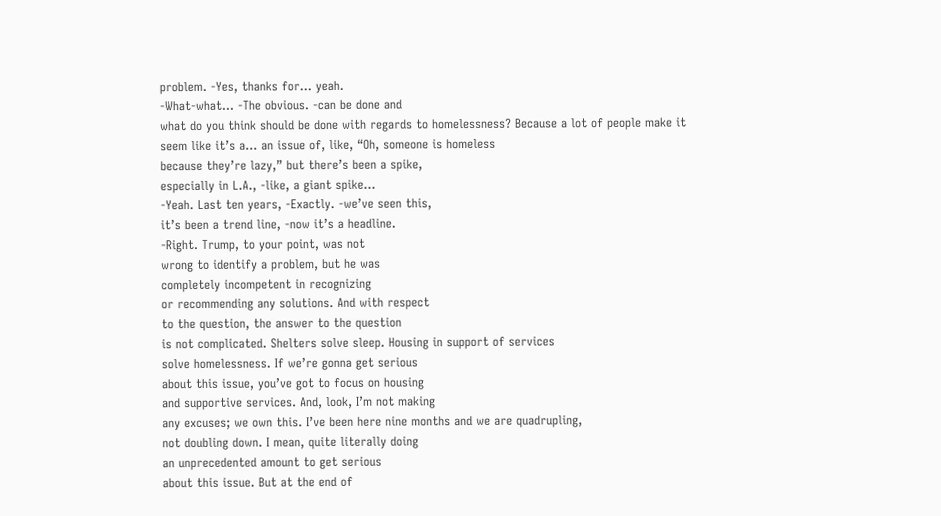problem. -Yes, thanks for… yeah.
-What-what… -The obvious. -can be done and
what do you think should be done with regards to homelessness? Because a lot of people make it
seem like it’s a… an issue of, like, “Oh, someone is homeless
because they’re lazy,” but there’s been a spike,
especially in L.A., -like, a giant spike…
-Yeah. Last ten years, -Exactly. -we’ve seen this,
it’s been a trend line, -now it’s a headline.
-Right. Trump, to your point, was not
wrong to identify a problem, but he was
completely incompetent in recognizing
or recommending any solutions. And with respect
to the question, the answer to the question
is not complicated. Shelters solve sleep. Housing in support of services
solve homelessness. If we’re gonna get serious
about this issue, you’ve got to focus on housing
and supportive services. And, look, I’m not making
any excuses; we own this. I’ve been here nine months and we are quadrupling,
not doubling down. I mean, quite literally doing
an unprecedented amount to get serious
about this issue. But at the end of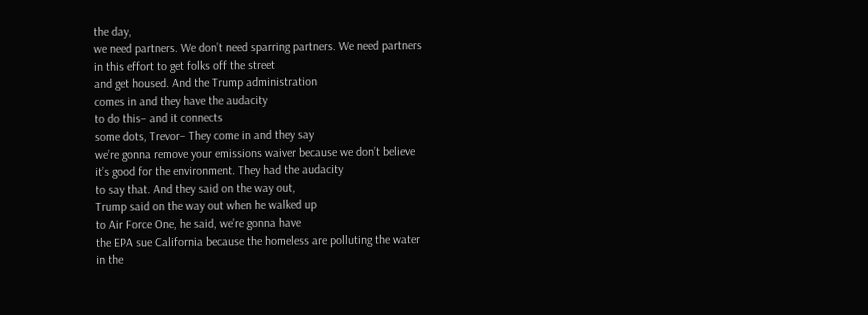the day,
we need partners. We don’t need sparring partners. We need partners
in this effort to get folks off the street
and get housed. And the Trump administration
comes in and they have the audacity
to do this– and it connects
some dots, Trevor– They come in and they say
we’re gonna remove your emissions waiver because we don’t believe
it’s good for the environment. They had the audacity
to say that. And they said on the way out,
Trump said on the way out when he walked up
to Air Force One, he said, we’re gonna have
the EPA sue California because the homeless are polluting the water
in the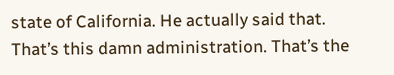state of California. He actually said that. That’s this damn administration. That’s the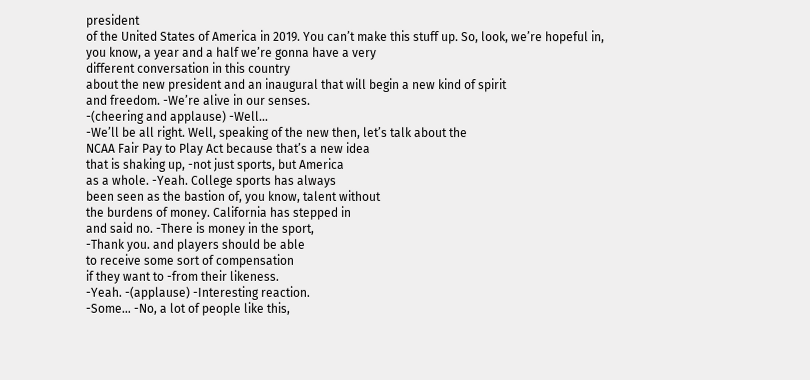president
of the United States of America in 2019. You can’t make this stuff up. So, look, we’re hopeful in,
you know, a year and a half we’re gonna have a very
different conversation in this country
about the new president and an inaugural that will begin a new kind of spirit
and freedom. -We’re alive in our senses.
-(cheering and applause) -Well…
-We’ll be all right. Well, speaking of the new then, let’s talk about the
NCAA Fair Pay to Play Act because that’s a new idea
that is shaking up, -not just sports, but America
as a whole. -Yeah. College sports has always
been seen as the bastion of, you know, talent without
the burdens of money. California has stepped in
and said no. -There is money in the sport,
-Thank you. and players should be able
to receive some sort of compensation
if they want to -from their likeness.
-Yeah. -(applause) -Interesting reaction.
-Some… -No, a lot of people like this,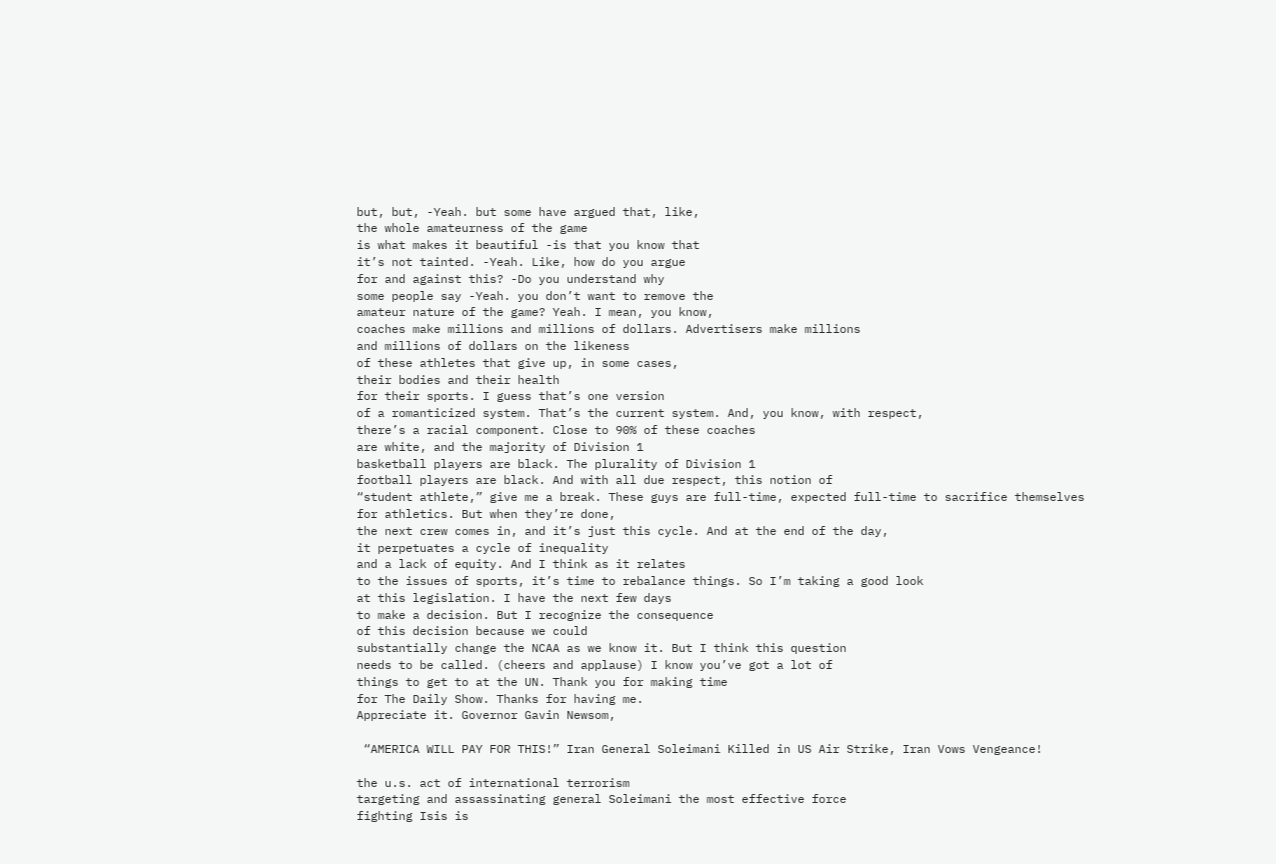but, but, -Yeah. but some have argued that, like,
the whole amateurness of the game
is what makes it beautiful -is that you know that
it’s not tainted. -Yeah. Like, how do you argue
for and against this? -Do you understand why
some people say -Yeah. you don’t want to remove the
amateur nature of the game? Yeah. I mean, you know,
coaches make millions and millions of dollars. Advertisers make millions
and millions of dollars on the likeness
of these athletes that give up, in some cases,
their bodies and their health
for their sports. I guess that’s one version
of a romanticized system. That’s the current system. And, you know, with respect,
there’s a racial component. Close to 90% of these coaches
are white, and the majority of Division 1
basketball players are black. The plurality of Division 1
football players are black. And with all due respect, this notion of
“student athlete,” give me a break. These guys are full-time, expected full-time to sacrifice themselves
for athletics. But when they’re done,
the next crew comes in, and it’s just this cycle. And at the end of the day,
it perpetuates a cycle of inequality
and a lack of equity. And I think as it relates
to the issues of sports, it’s time to rebalance things. So I’m taking a good look
at this legislation. I have the next few days
to make a decision. But I recognize the consequence
of this decision because we could
substantially change the NCAA as we know it. But I think this question
needs to be called. (cheers and applause) I know you’ve got a lot of
things to get to at the UN. Thank you for making time
for The Daily Show. Thanks for having me.
Appreciate it. Governor Gavin Newsom,

 “AMERICA WILL PAY FOR THIS!” Iran General Soleimani Killed in US Air Strike, Iran Vows Vengeance!

the u.s. act of international terrorism
targeting and assassinating general Soleimani the most effective force
fighting Isis is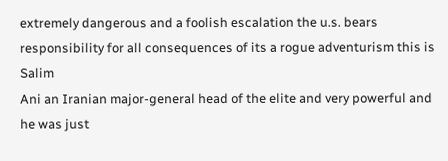extremely dangerous and a foolish escalation the u.s. bears
responsibility for all consequences of its a rogue adventurism this is Salim
Ani an Iranian major-general head of the elite and very powerful and he was just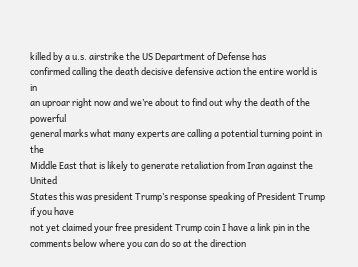killed by a u.s. airstrike the US Department of Defense has
confirmed calling the death decisive defensive action the entire world is in
an uproar right now and we’re about to find out why the death of the powerful
general marks what many experts are calling a potential turning point in the
Middle East that is likely to generate retaliation from Iran against the United
States this was president Trump’s response speaking of President Trump if you have
not yet claimed your free president Trump coin I have a link pin in the
comments below where you can do so at the direction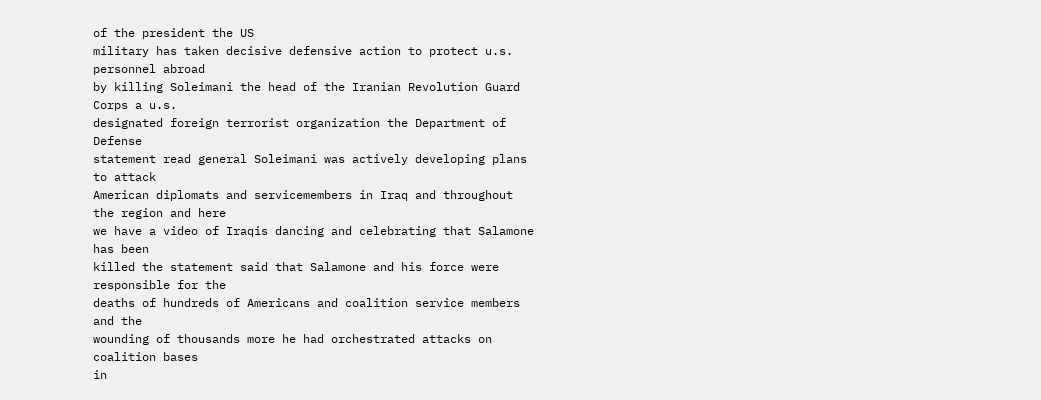of the president the US
military has taken decisive defensive action to protect u.s. personnel abroad
by killing Soleimani the head of the Iranian Revolution Guard Corps a u.s.
designated foreign terrorist organization the Department of Defense
statement read general Soleimani was actively developing plans to attack
American diplomats and servicemembers in Iraq and throughout the region and here
we have a video of Iraqis dancing and celebrating that Salamone has been
killed the statement said that Salamone and his force were responsible for the
deaths of hundreds of Americans and coalition service members and the
wounding of thousands more he had orchestrated attacks on coalition bases
in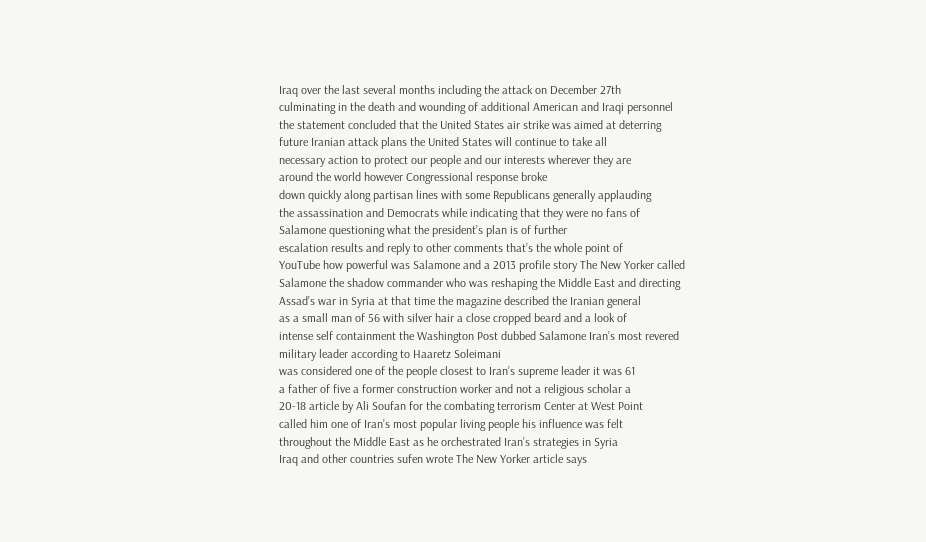Iraq over the last several months including the attack on December 27th
culminating in the death and wounding of additional American and Iraqi personnel
the statement concluded that the United States air strike was aimed at deterring
future Iranian attack plans the United States will continue to take all
necessary action to protect our people and our interests wherever they are
around the world however Congressional response broke
down quickly along partisan lines with some Republicans generally applauding
the assassination and Democrats while indicating that they were no fans of
Salamone questioning what the president’s plan is of further
escalation results and reply to other comments that’s the whole point of
YouTube how powerful was Salamone and a 2013 profile story The New Yorker called
Salamone the shadow commander who was reshaping the Middle East and directing
Assad’s war in Syria at that time the magazine described the Iranian general
as a small man of 56 with silver hair a close cropped beard and a look of
intense self containment the Washington Post dubbed Salamone Iran’s most revered
military leader according to Haaretz Soleimani
was considered one of the people closest to Iran’s supreme leader it was 61
a father of five a former construction worker and not a religious scholar a
20-18 article by Ali Soufan for the combating terrorism Center at West Point
called him one of Iran’s most popular living people his influence was felt
throughout the Middle East as he orchestrated Iran’s strategies in Syria
Iraq and other countries sufen wrote The New Yorker article says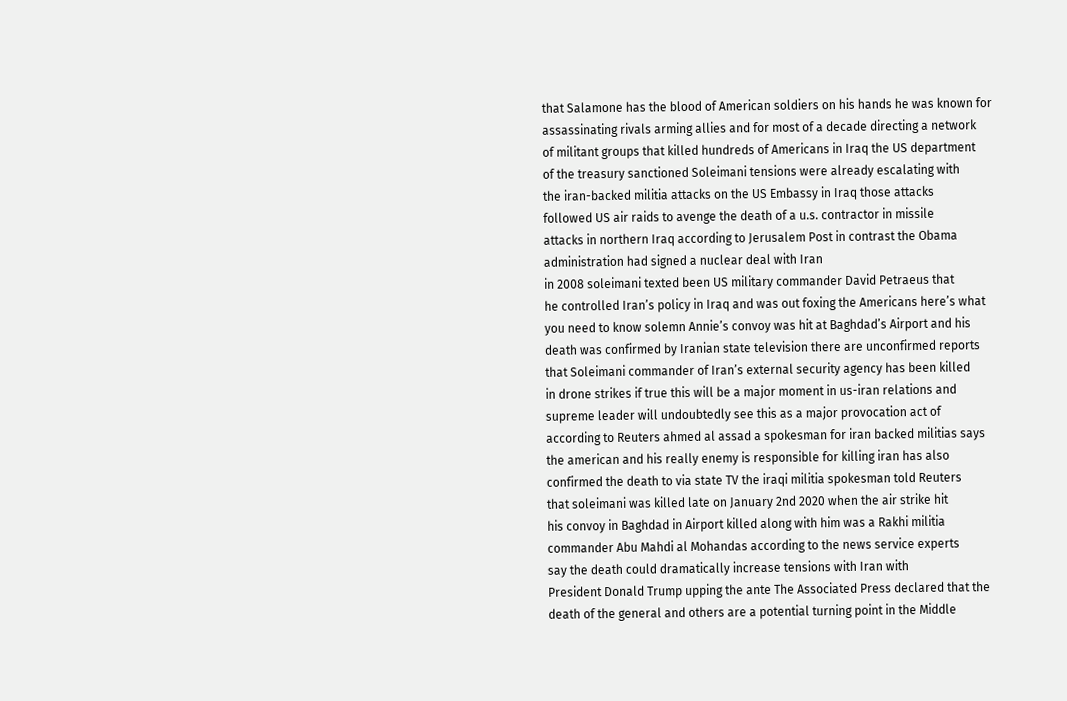that Salamone has the blood of American soldiers on his hands he was known for
assassinating rivals arming allies and for most of a decade directing a network
of militant groups that killed hundreds of Americans in Iraq the US department
of the treasury sanctioned Soleimani tensions were already escalating with
the iran-backed militia attacks on the US Embassy in Iraq those attacks
followed US air raids to avenge the death of a u.s. contractor in missile
attacks in northern Iraq according to Jerusalem Post in contrast the Obama
administration had signed a nuclear deal with Iran
in 2008 soleimani texted been US military commander David Petraeus that
he controlled Iran’s policy in Iraq and was out foxing the Americans here’s what
you need to know solemn Annie’s convoy was hit at Baghdad’s Airport and his
death was confirmed by Iranian state television there are unconfirmed reports
that Soleimani commander of Iran’s external security agency has been killed
in drone strikes if true this will be a major moment in us-iran relations and
supreme leader will undoubtedly see this as a major provocation act of
according to Reuters ahmed al assad a spokesman for iran backed militias says
the american and his really enemy is responsible for killing iran has also
confirmed the death to via state TV the iraqi militia spokesman told Reuters
that soleimani was killed late on January 2nd 2020 when the air strike hit
his convoy in Baghdad in Airport killed along with him was a Rakhi militia
commander Abu Mahdi al Mohandas according to the news service experts
say the death could dramatically increase tensions with Iran with
President Donald Trump upping the ante The Associated Press declared that the
death of the general and others are a potential turning point in the Middle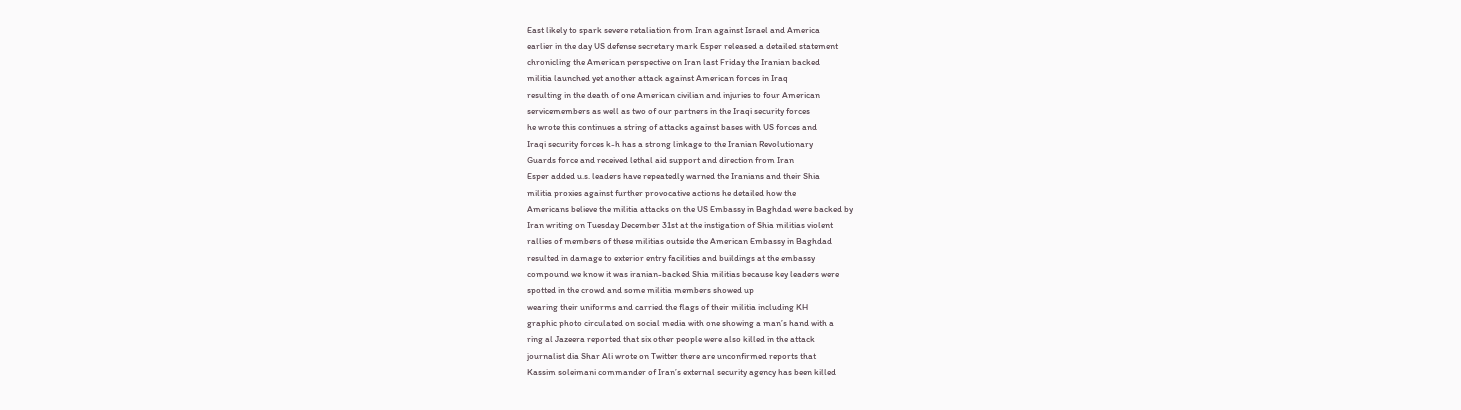East likely to spark severe retaliation from Iran against Israel and America
earlier in the day US defense secretary mark Esper released a detailed statement
chronicling the American perspective on Iran last Friday the Iranian backed
militia launched yet another attack against American forces in Iraq
resulting in the death of one American civilian and injuries to four American
servicemembers as well as two of our partners in the Iraqi security forces
he wrote this continues a string of attacks against bases with US forces and
Iraqi security forces k-h has a strong linkage to the Iranian Revolutionary
Guards force and received lethal aid support and direction from Iran
Esper added u.s. leaders have repeatedly warned the Iranians and their Shia
militia proxies against further provocative actions he detailed how the
Americans believe the militia attacks on the US Embassy in Baghdad were backed by
Iran writing on Tuesday December 31st at the instigation of Shia militias violent
rallies of members of these militias outside the American Embassy in Baghdad
resulted in damage to exterior entry facilities and buildings at the embassy
compound we know it was iranian-backed Shia militias because key leaders were
spotted in the crowd and some militia members showed up
wearing their uniforms and carried the flags of their militia including KH
graphic photo circulated on social media with one showing a man’s hand with a
ring al Jazeera reported that six other people were also killed in the attack
journalist dia Shar Ali wrote on Twitter there are unconfirmed reports that
Kassim soleimani commander of Iran’s external security agency has been killed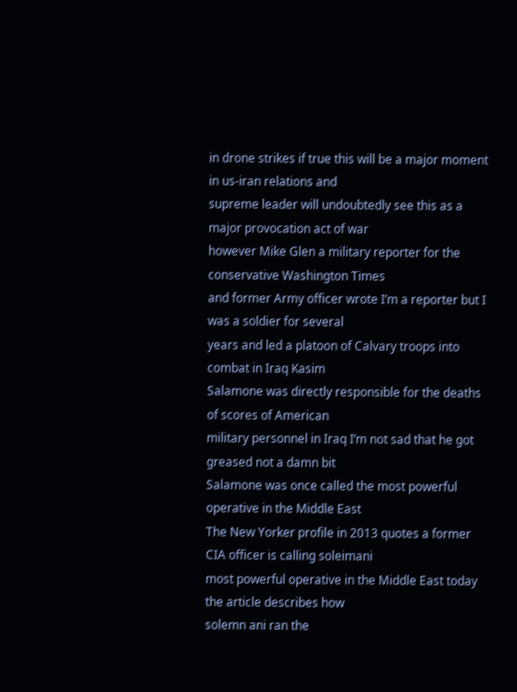in drone strikes if true this will be a major moment in us-iran relations and
supreme leader will undoubtedly see this as a major provocation act of war
however Mike Glen a military reporter for the conservative Washington Times
and former Army officer wrote I’m a reporter but I was a soldier for several
years and led a platoon of Calvary troops into combat in Iraq Kasim
Salamone was directly responsible for the deaths of scores of American
military personnel in Iraq I’m not sad that he got greased not a damn bit
Salamone was once called the most powerful operative in the Middle East
The New Yorker profile in 2013 quotes a former CIA officer is calling soleimani
most powerful operative in the Middle East today the article describes how
solemn ani ran the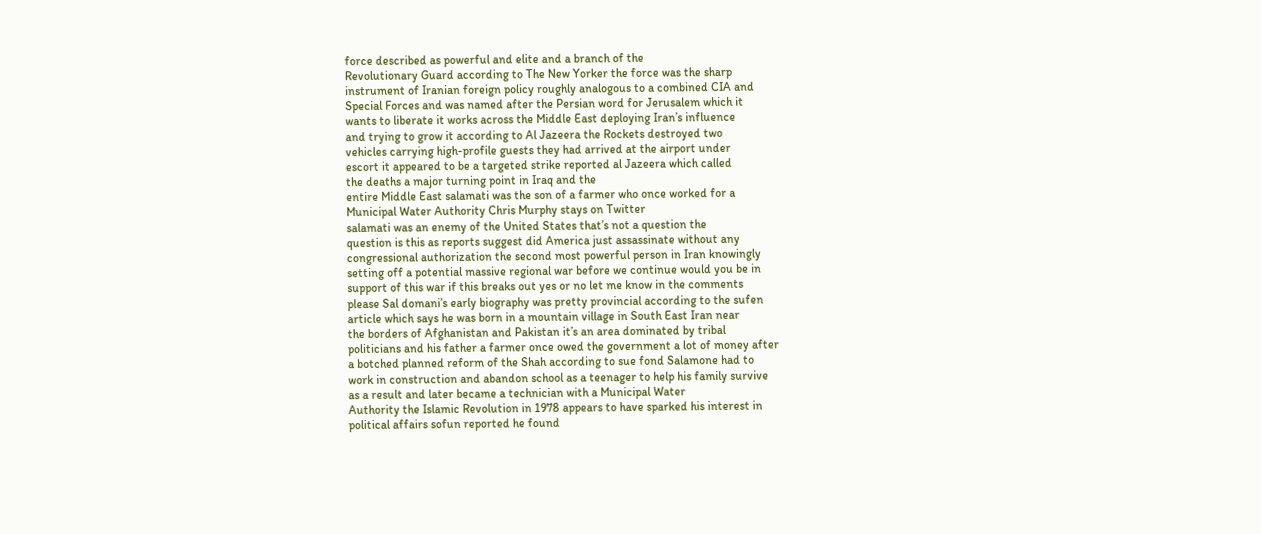force described as powerful and elite and a branch of the
Revolutionary Guard according to The New Yorker the force was the sharp
instrument of Iranian foreign policy roughly analogous to a combined CIA and
Special Forces and was named after the Persian word for Jerusalem which it
wants to liberate it works across the Middle East deploying Iran’s influence
and trying to grow it according to Al Jazeera the Rockets destroyed two
vehicles carrying high-profile guests they had arrived at the airport under
escort it appeared to be a targeted strike reported al Jazeera which called
the deaths a major turning point in Iraq and the
entire Middle East salamati was the son of a farmer who once worked for a
Municipal Water Authority Chris Murphy stays on Twitter
salamati was an enemy of the United States that’s not a question the
question is this as reports suggest did America just assassinate without any
congressional authorization the second most powerful person in Iran knowingly
setting off a potential massive regional war before we continue would you be in
support of this war if this breaks out yes or no let me know in the comments
please Sal domani’s early biography was pretty provincial according to the sufen
article which says he was born in a mountain village in South East Iran near
the borders of Afghanistan and Pakistan it’s an area dominated by tribal
politicians and his father a farmer once owed the government a lot of money after
a botched planned reform of the Shah according to sue fond Salamone had to
work in construction and abandon school as a teenager to help his family survive
as a result and later became a technician with a Municipal Water
Authority the Islamic Revolution in 1978 appears to have sparked his interest in
political affairs sofun reported he found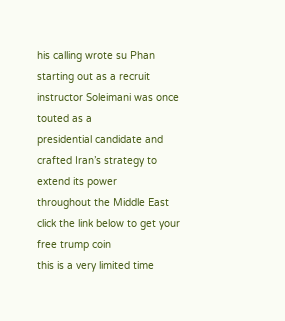his calling wrote su Phan
starting out as a recruit instructor Soleimani was once touted as a
presidential candidate and crafted Iran’s strategy to extend its power
throughout the Middle East click the link below to get your free trump coin
this is a very limited time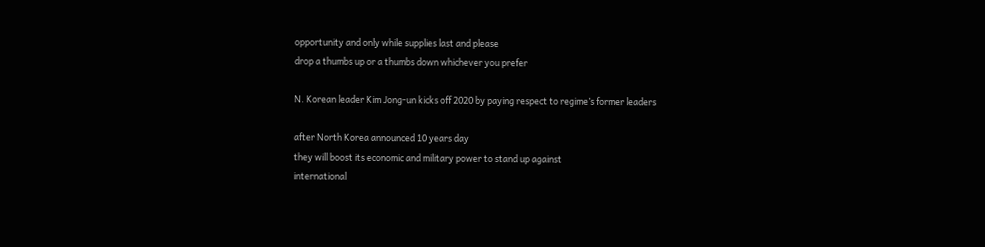opportunity and only while supplies last and please
drop a thumbs up or a thumbs down whichever you prefer

N. Korean leader Kim Jong-un kicks off 2020 by paying respect to regime’s former leaders

after North Korea announced 10 years day
they will boost its economic and military power to stand up against
international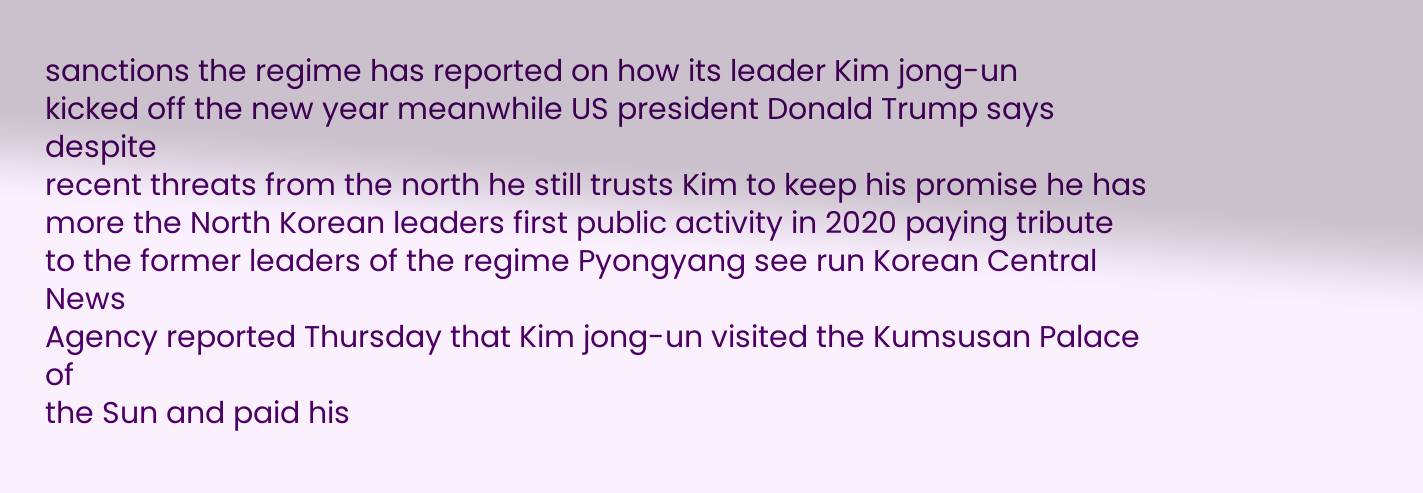sanctions the regime has reported on how its leader Kim jong-un
kicked off the new year meanwhile US president Donald Trump says despite
recent threats from the north he still trusts Kim to keep his promise he has
more the North Korean leaders first public activity in 2020 paying tribute
to the former leaders of the regime Pyongyang see run Korean Central News
Agency reported Thursday that Kim jong-un visited the Kumsusan Palace of
the Sun and paid his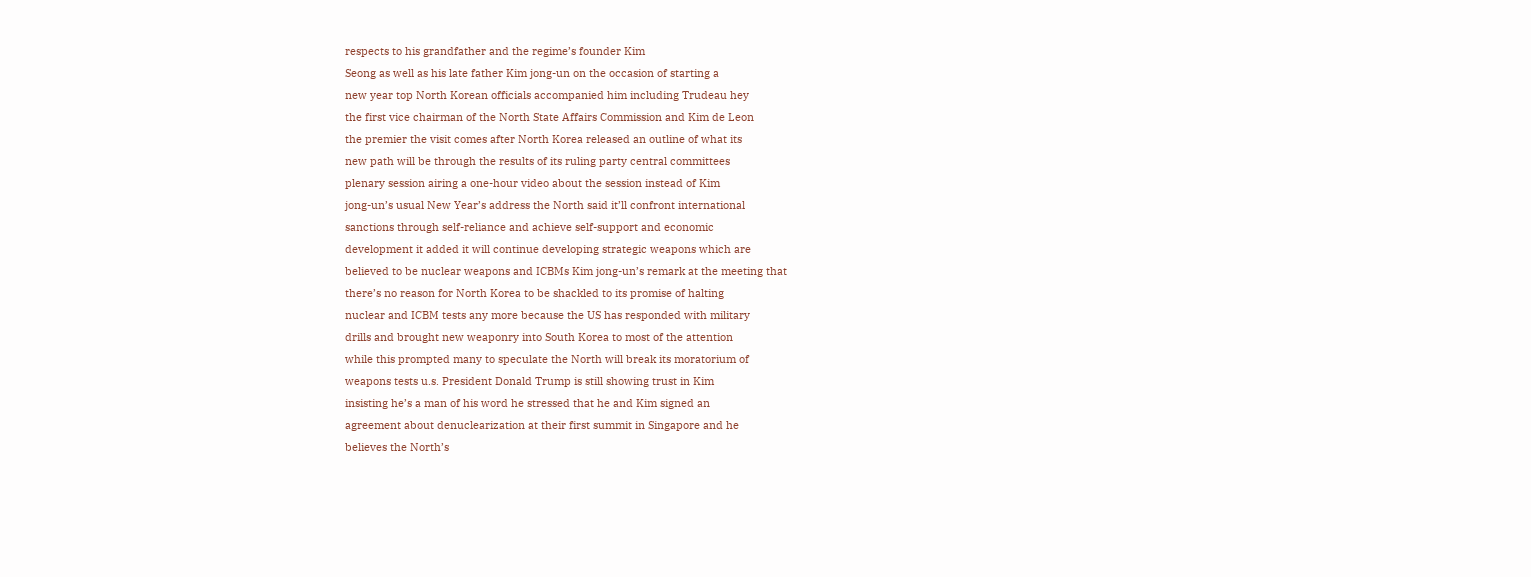respects to his grandfather and the regime’s founder Kim
Seong as well as his late father Kim jong-un on the occasion of starting a
new year top North Korean officials accompanied him including Trudeau hey
the first vice chairman of the North State Affairs Commission and Kim de Leon
the premier the visit comes after North Korea released an outline of what its
new path will be through the results of its ruling party central committees
plenary session airing a one-hour video about the session instead of Kim
jong-un’s usual New Year’s address the North said it’ll confront international
sanctions through self-reliance and achieve self-support and economic
development it added it will continue developing strategic weapons which are
believed to be nuclear weapons and ICBMs Kim jong-un’s remark at the meeting that
there’s no reason for North Korea to be shackled to its promise of halting
nuclear and ICBM tests any more because the US has responded with military
drills and brought new weaponry into South Korea to most of the attention
while this prompted many to speculate the North will break its moratorium of
weapons tests u.s. President Donald Trump is still showing trust in Kim
insisting he’s a man of his word he stressed that he and Kim signed an
agreement about denuclearization at their first summit in Singapore and he
believes the North’s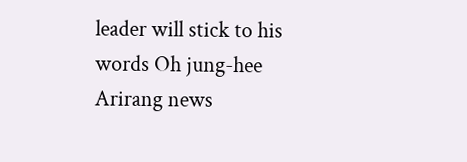leader will stick to his words Oh jung-hee Arirang news